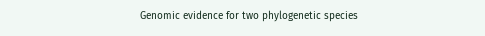Genomic evidence for two phylogenetic species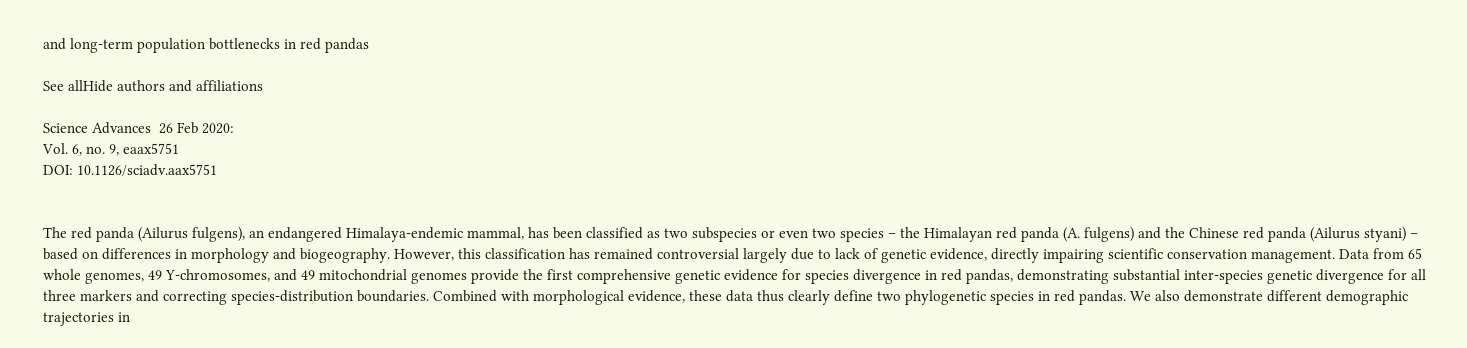and long-term population bottlenecks in red pandas

See allHide authors and affiliations

Science Advances  26 Feb 2020:
Vol. 6, no. 9, eaax5751
DOI: 10.1126/sciadv.aax5751


The red panda (Ailurus fulgens), an endangered Himalaya-endemic mammal, has been classified as two subspecies or even two species – the Himalayan red panda (A. fulgens) and the Chinese red panda (Ailurus styani) – based on differences in morphology and biogeography. However, this classification has remained controversial largely due to lack of genetic evidence, directly impairing scientific conservation management. Data from 65 whole genomes, 49 Y-chromosomes, and 49 mitochondrial genomes provide the first comprehensive genetic evidence for species divergence in red pandas, demonstrating substantial inter-species genetic divergence for all three markers and correcting species-distribution boundaries. Combined with morphological evidence, these data thus clearly define two phylogenetic species in red pandas. We also demonstrate different demographic trajectories in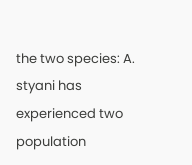the two species: A. styani has experienced two population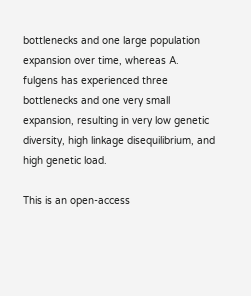bottlenecks and one large population expansion over time, whereas A. fulgens has experienced three bottlenecks and one very small expansion, resulting in very low genetic diversity, high linkage disequilibrium, and high genetic load.

This is an open-access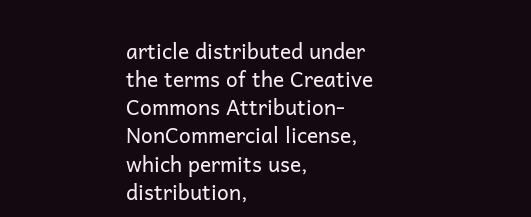article distributed under the terms of the Creative Commons Attribution-NonCommercial license, which permits use, distribution,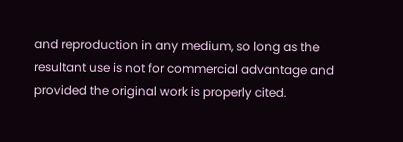and reproduction in any medium, so long as the resultant use is not for commercial advantage and provided the original work is properly cited.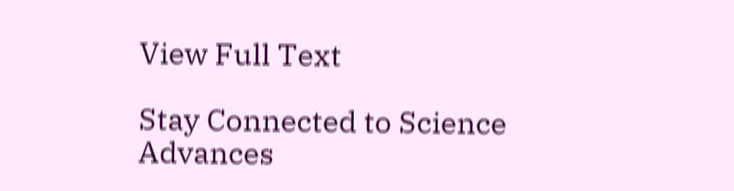View Full Text

Stay Connected to Science Advances